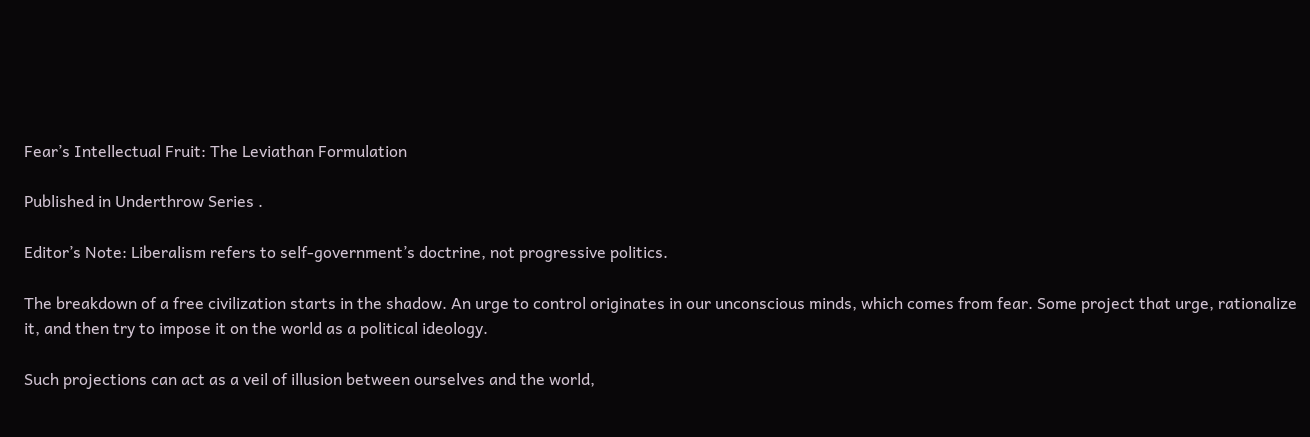Fear’s Intellectual Fruit: The Leviathan Formulation

Published in Underthrow Series .

Editor’s Note: Liberalism refers to self-government’s doctrine, not progressive politics.

The breakdown of a free civilization starts in the shadow. An urge to control originates in our unconscious minds, which comes from fear. Some project that urge, rationalize it, and then try to impose it on the world as a political ideology.

Such projections can act as a veil of illusion between ourselves and the world,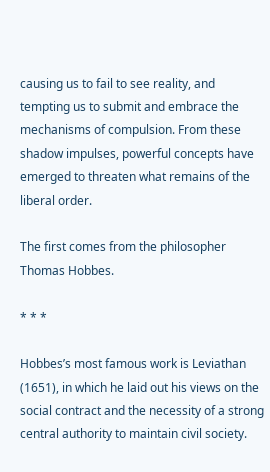causing us to fail to see reality, and tempting us to submit and embrace the mechanisms of compulsion. From these shadow impulses, powerful concepts have emerged to threaten what remains of the liberal order.

The first comes from the philosopher Thomas Hobbes.

* * *

Hobbes’s most famous work is Leviathan (1651), in which he laid out his views on the social contract and the necessity of a strong central authority to maintain civil society.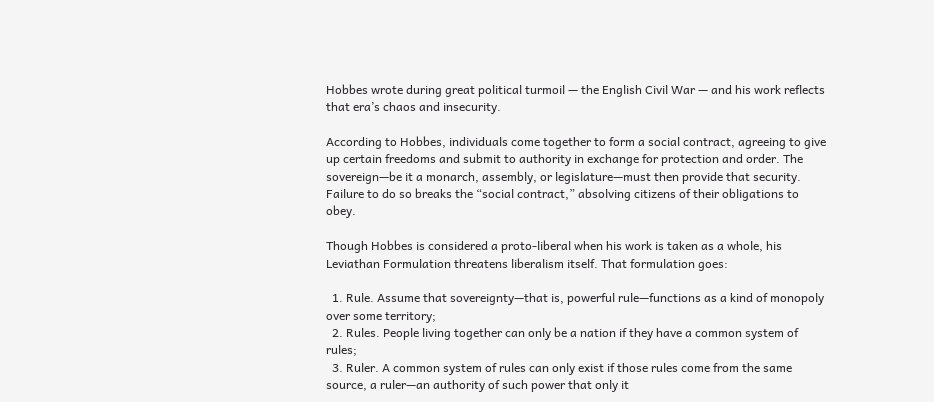Hobbes wrote during great political turmoil — the English Civil War — and his work reflects that era’s chaos and insecurity.

According to Hobbes, individuals come together to form a social contract, agreeing to give up certain freedoms and submit to authority in exchange for protection and order. The sovereign—be it a monarch, assembly, or legislature—must then provide that security. Failure to do so breaks the “social contract,” absolving citizens of their obligations to obey.

Though Hobbes is considered a proto-liberal when his work is taken as a whole, his Leviathan Formulation threatens liberalism itself. That formulation goes:

  1. Rule. Assume that sovereignty—that is, powerful rule—functions as a kind of monopoly over some territory;
  2. Rules. People living together can only be a nation if they have a common system of rules;
  3. Ruler. A common system of rules can only exist if those rules come from the same source, a ruler—an authority of such power that only it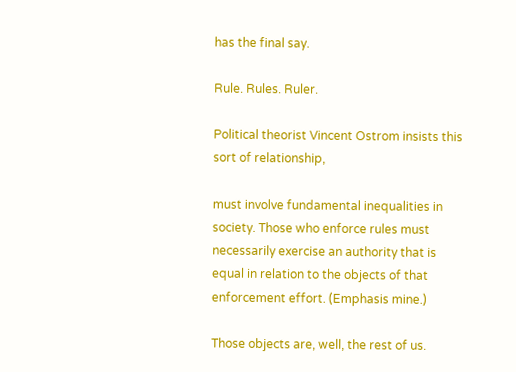has the final say.

Rule. Rules. Ruler.

Political theorist Vincent Ostrom insists this sort of relationship,

must involve fundamental inequalities in society. Those who enforce rules must necessarily exercise an authority that is equal in relation to the objects of that enforcement effort. (Emphasis mine.)

Those objects are, well, the rest of us.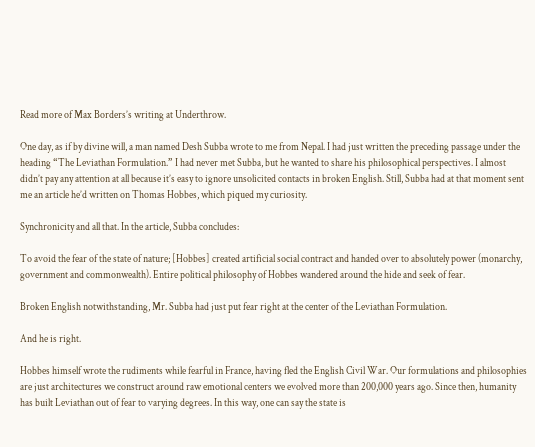Read more of Max Borders’s writing at Underthrow.

One day, as if by divine will, a man named Desh Subba wrote to me from Nepal. I had just written the preceding passage under the heading “The Leviathan Formulation.” I had never met Subba, but he wanted to share his philosophical perspectives. I almost didn’t pay any attention at all because it’s easy to ignore unsolicited contacts in broken English. Still, Subba had at that moment sent me an article he’d written on Thomas Hobbes, which piqued my curiosity.

Synchronicity and all that. In the article, Subba concludes:

To avoid the fear of the state of nature; [Hobbes] created artificial social contract and handed over to absolutely power (monarchy, government and commonwealth). Entire political philosophy of Hobbes wandered around the hide and seek of fear.

Broken English notwithstanding, Mr. Subba had just put fear right at the center of the Leviathan Formulation.

And he is right.

Hobbes himself wrote the rudiments while fearful in France, having fled the English Civil War. Our formulations and philosophies are just architectures we construct around raw emotional centers we evolved more than 200,000 years ago. Since then, humanity has built Leviathan out of fear to varying degrees. In this way, one can say the state is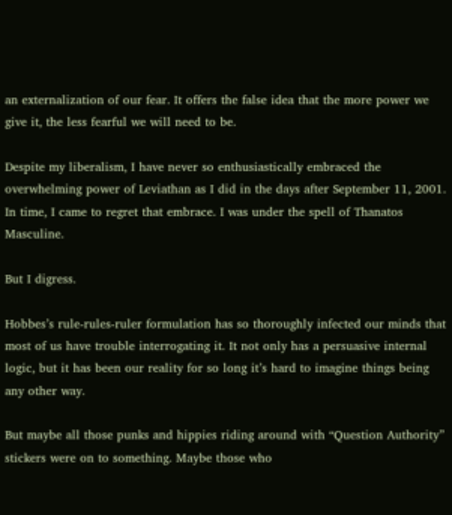an externalization of our fear. It offers the false idea that the more power we give it, the less fearful we will need to be.

Despite my liberalism, I have never so enthusiastically embraced the overwhelming power of Leviathan as I did in the days after September 11, 2001. In time, I came to regret that embrace. I was under the spell of Thanatos Masculine.

But I digress.

Hobbes’s rule-rules-ruler formulation has so thoroughly infected our minds that most of us have trouble interrogating it. It not only has a persuasive internal logic, but it has been our reality for so long it’s hard to imagine things being any other way.

But maybe all those punks and hippies riding around with “Question Authority” stickers were on to something. Maybe those who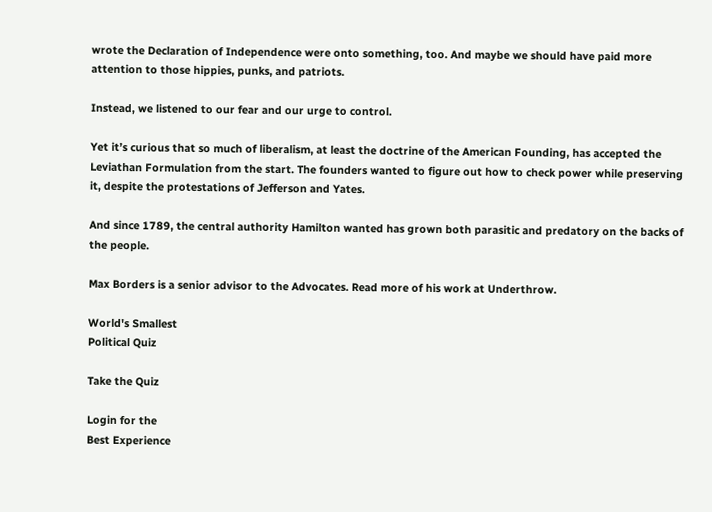wrote the Declaration of Independence were onto something, too. And maybe we should have paid more attention to those hippies, punks, and patriots.

Instead, we listened to our fear and our urge to control.

Yet it’s curious that so much of liberalism, at least the doctrine of the American Founding, has accepted the Leviathan Formulation from the start. The founders wanted to figure out how to check power while preserving it, despite the protestations of Jefferson and Yates.

And since 1789, the central authority Hamilton wanted has grown both parasitic and predatory on the backs of the people.

Max Borders is a senior advisor to the Advocates. Read more of his work at Underthrow.

World's Smallest
Political Quiz

Take the Quiz

Login for the
Best Experience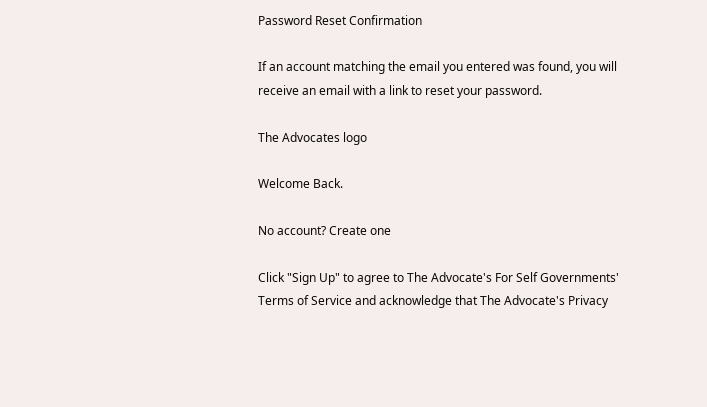Password Reset Confirmation

If an account matching the email you entered was found, you will receive an email with a link to reset your password.

The Advocates logo

Welcome Back.

No account? Create one

Click "Sign Up" to agree to The Advocate's For Self Governments' Terms of Service and acknowledge that The Advocate's Privacy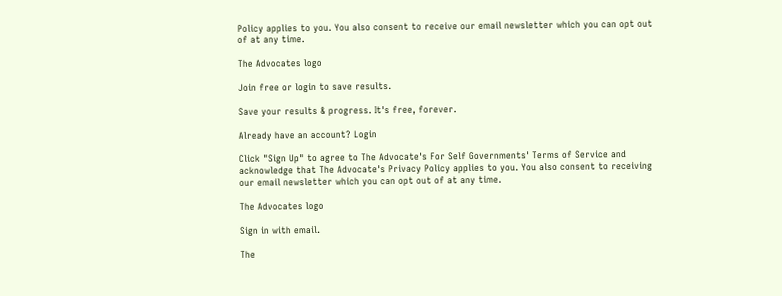Policy applies to you. You also consent to receive our email newsletter which you can opt out of at any time.

The Advocates logo

Join free or login to save results.

Save your results & progress. It's free, forever.

Already have an account? Login

Click "Sign Up" to agree to The Advocate's For Self Governments' Terms of Service and acknowledge that The Advocate's Privacy Policy applies to you. You also consent to receiving our email newsletter which you can opt out of at any time.

The Advocates logo

Sign in with email.

The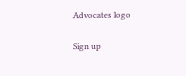Advocates logo

Sign up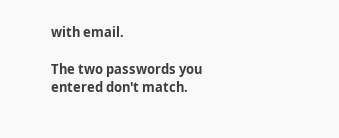with email.

The two passwords you entered don't match.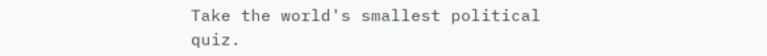Take the world's smallest political quiz.